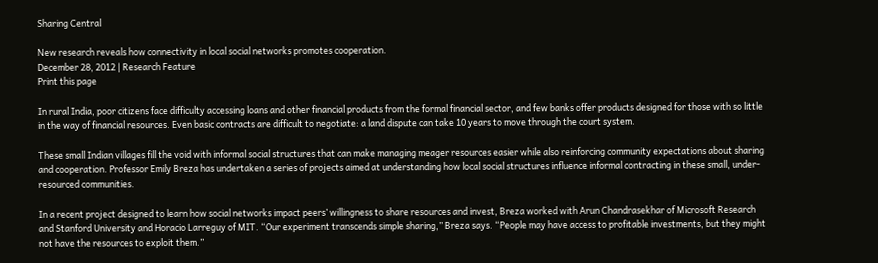Sharing Central

New research reveals how connectivity in local social networks promotes cooperation.
December 28, 2012 | Research Feature
Print this page

In rural India, poor citizens face difficulty accessing loans and other financial products from the formal financial sector, and few banks offer products designed for those with so little in the way of financial resources. Even basic contracts are difficult to negotiate: a land dispute can take 10 years to move through the court system.

These small Indian villages fill the void with informal social structures that can make managing meager resources easier while also reinforcing community expectations about sharing and cooperation. Professor Emily Breza has undertaken a series of projects aimed at understanding how local social structures influence informal contracting in these small, under-resourced communities.

In a recent project designed to learn how social networks impact peers’ willingness to share resources and invest, Breza worked with Arun Chandrasekhar of Microsoft Research and Stanford University and Horacio Larreguy of MIT. “Our experiment transcends simple sharing,” Breza says. “People may have access to profitable investments, but they might not have the resources to exploit them.”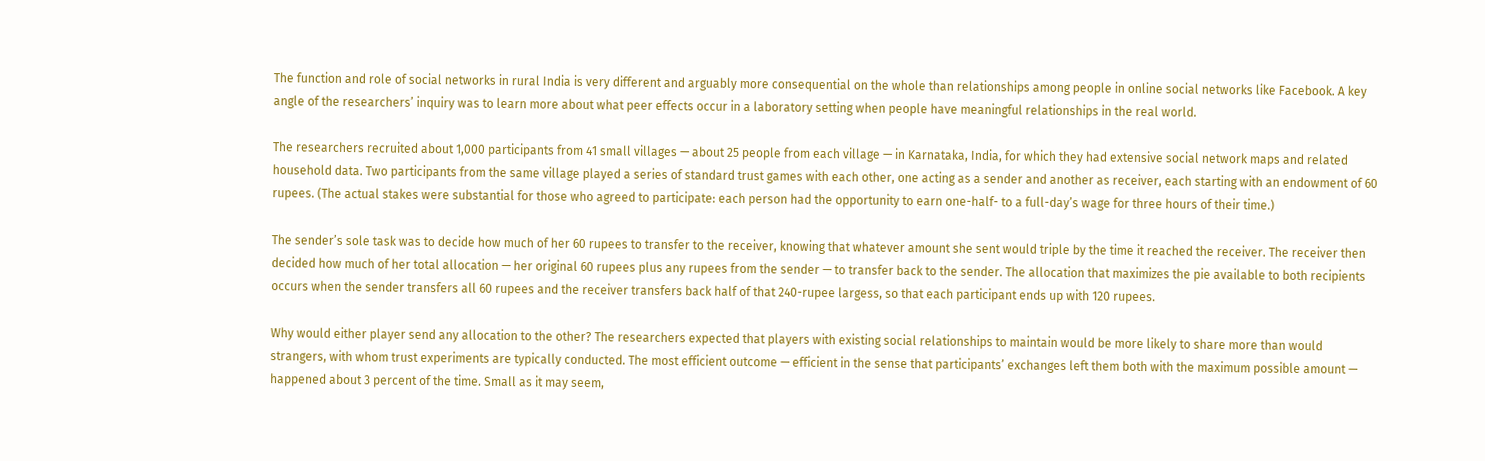The function and role of social networks in rural India is very different and arguably more consequential on the whole than relationships among people in online social networks like Facebook. A key angle of the researchers’ inquiry was to learn more about what peer effects occur in a laboratory setting when people have meaningful relationships in the real world.

The researchers recruited about 1,000 participants from 41 small villages — about 25 people from each village — in Karnataka, India, for which they had extensive social network maps and related household data. Two participants from the same village played a series of standard trust games with each other, one acting as a sender and another as receiver, each starting with an endowment of 60 rupees. (The actual stakes were substantial for those who agreed to participate: each person had the opportunity to earn one-half- to a full-day’s wage for three hours of their time.)

The sender’s sole task was to decide how much of her 60 rupees to transfer to the receiver, knowing that whatever amount she sent would triple by the time it reached the receiver. The receiver then decided how much of her total allocation — her original 60 rupees plus any rupees from the sender — to transfer back to the sender. The allocation that maximizes the pie available to both recipients occurs when the sender transfers all 60 rupees and the receiver transfers back half of that 240-rupee largess, so that each participant ends up with 120 rupees.

Why would either player send any allocation to the other? The researchers expected that players with existing social relationships to maintain would be more likely to share more than would strangers, with whom trust experiments are typically conducted. The most efficient outcome — efficient in the sense that participants’ exchanges left them both with the maximum possible amount — happened about 3 percent of the time. Small as it may seem,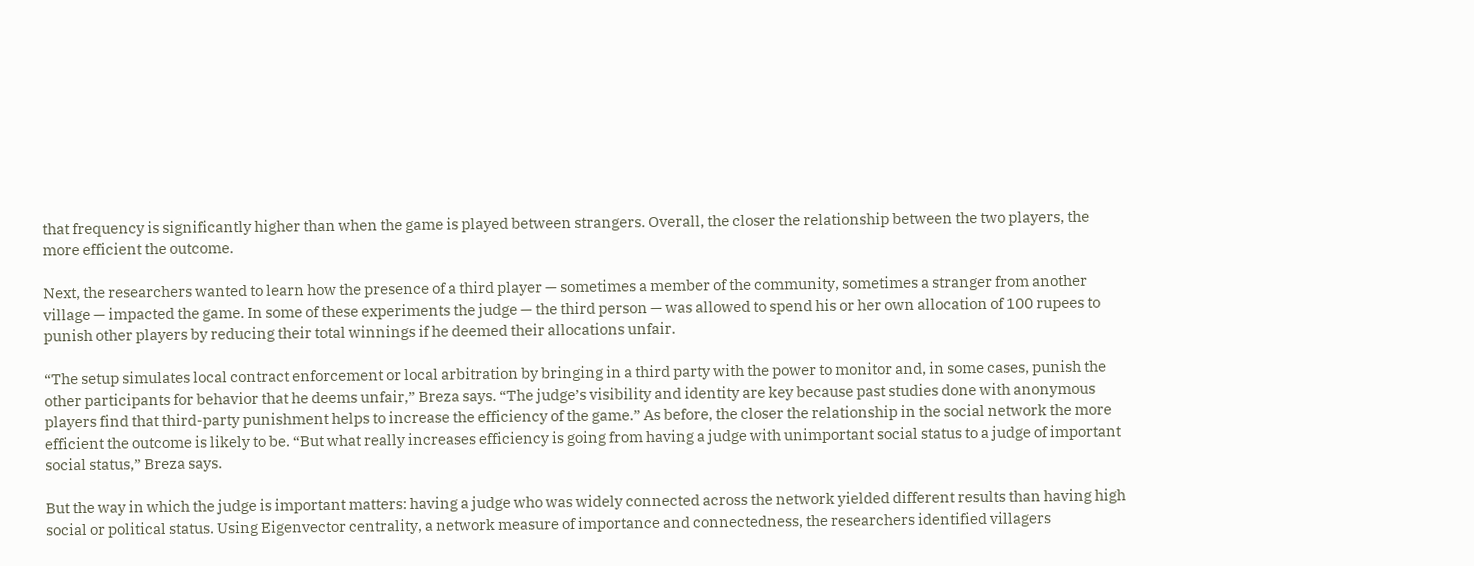that frequency is significantly higher than when the game is played between strangers. Overall, the closer the relationship between the two players, the more efficient the outcome.

Next, the researchers wanted to learn how the presence of a third player — sometimes a member of the community, sometimes a stranger from another village — impacted the game. In some of these experiments the judge — the third person — was allowed to spend his or her own allocation of 100 rupees to punish other players by reducing their total winnings if he deemed their allocations unfair.

“The setup simulates local contract enforcement or local arbitration by bringing in a third party with the power to monitor and, in some cases, punish the other participants for behavior that he deems unfair,” Breza says. “The judge’s visibility and identity are key because past studies done with anonymous players find that third-party punishment helps to increase the efficiency of the game.” As before, the closer the relationship in the social network the more efficient the outcome is likely to be. “But what really increases efficiency is going from having a judge with unimportant social status to a judge of important social status,” Breza says.

But the way in which the judge is important matters: having a judge who was widely connected across the network yielded different results than having high social or political status. Using Eigenvector centrality, a network measure of importance and connectedness, the researchers identified villagers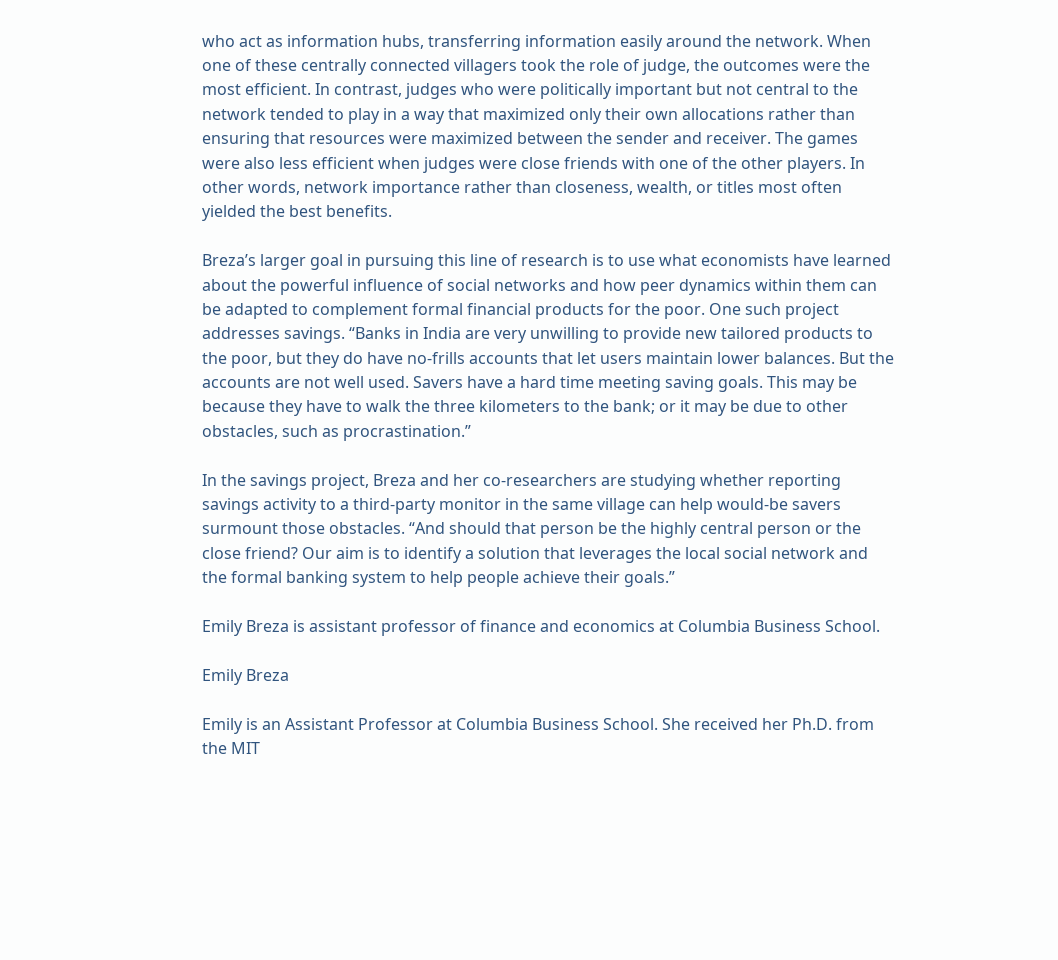who act as information hubs, transferring information easily around the network. When one of these centrally connected villagers took the role of judge, the outcomes were the most efficient. In contrast, judges who were politically important but not central to the network tended to play in a way that maximized only their own allocations rather than ensuring that resources were maximized between the sender and receiver. The games were also less efficient when judges were close friends with one of the other players. In other words, network importance rather than closeness, wealth, or titles most often yielded the best benefits.

Breza’s larger goal in pursuing this line of research is to use what economists have learned about the powerful influence of social networks and how peer dynamics within them can be adapted to complement formal financial products for the poor. One such project addresses savings. “Banks in India are very unwilling to provide new tailored products to the poor, but they do have no-frills accounts that let users maintain lower balances. But the accounts are not well used. Savers have a hard time meeting saving goals. This may be because they have to walk the three kilometers to the bank; or it may be due to other obstacles, such as procrastination.”

In the savings project, Breza and her co-researchers are studying whether reporting savings activity to a third-party monitor in the same village can help would-be savers surmount those obstacles. “And should that person be the highly central person or the close friend? Our aim is to identify a solution that leverages the local social network and the formal banking system to help people achieve their goals.”

Emily Breza is assistant professor of finance and economics at Columbia Business School.

Emily Breza

Emily is an Assistant Professor at Columbia Business School. She received her Ph.D. from the MIT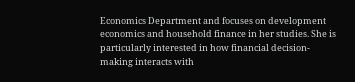Economics Department and focuses on development economics and household finance in her studies. She is particularly interested in how financial decision-making interacts with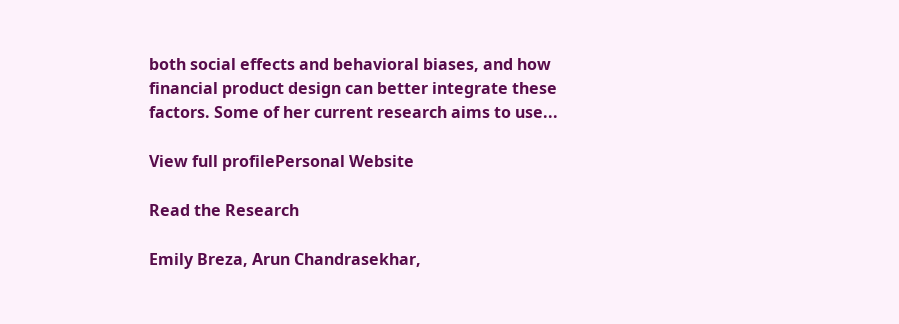both social effects and behavioral biases, and how financial product design can better integrate these factors. Some of her current research aims to use...

View full profilePersonal Website

Read the Research

Emily Breza, Arun Chandrasekhar,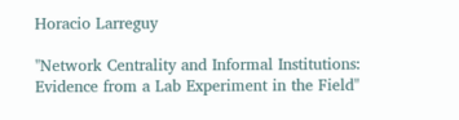Horacio Larreguy

"Network Centrality and Informal Institutions: Evidence from a Lab Experiment in the Field"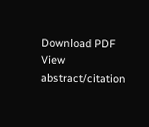Download PDF View abstract/citation